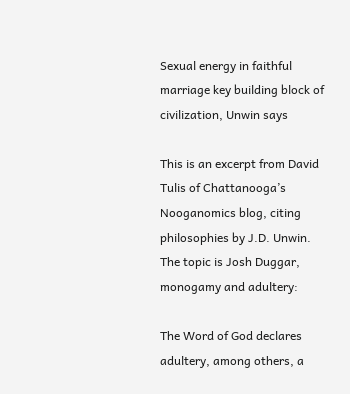Sexual energy in faithful marriage key building block of civilization, Unwin says

This is an excerpt from David Tulis of Chattanooga’s Nooganomics blog, citing philosophies by J.D. Unwin. The topic is Josh Duggar, monogamy and adultery:

The Word of God declares adultery, among others, a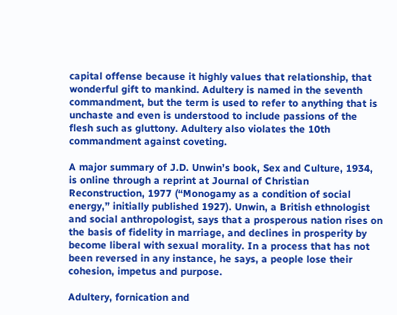capital offense because it highly values that relationship, that wonderful gift to mankind. Adultery is named in the seventh commandment, but the term is used to refer to anything that is unchaste and even is understood to include passions of the flesh such as gluttony. Adultery also violates the 10th commandment against coveting.

A major summary of J.D. Unwin’s book, Sex and Culture, 1934, is online through a reprint at Journal of Christian Reconstruction, 1977 (“Monogamy as a condition of social energy,” initially published 1927). Unwin, a British ethnologist and social anthropologist, says that a prosperous nation rises on the basis of fidelity in marriage, and declines in prosperity by become liberal with sexual morality. In a process that has not been reversed in any instance, he says, a people lose their cohesion, impetus and purpose.

Adultery, fornication and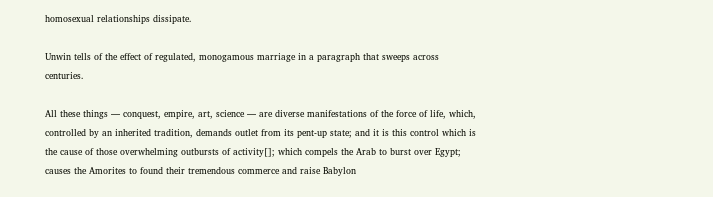homosexual relationships dissipate.

Unwin tells of the effect of regulated, monogamous marriage in a paragraph that sweeps across centuries.

All these things — conquest, empire, art, science — are diverse manifestations of the force of life, which, controlled by an inherited tradition, demands outlet from its pent-up state; and it is this control which is the cause of those overwhelming outbursts of activity[]; which compels the Arab to burst over Egypt; causes the Amorites to found their tremendous commerce and raise Babylon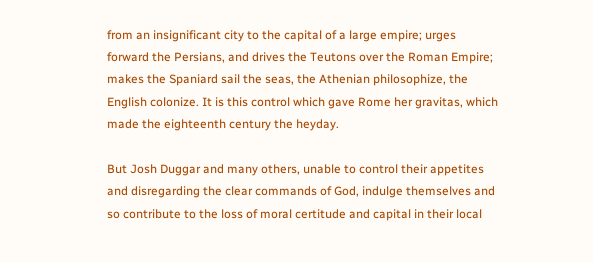from an insignificant city to the capital of a large empire; urges forward the Persians, and drives the Teutons over the Roman Empire; makes the Spaniard sail the seas, the Athenian philosophize, the English colonize. It is this control which gave Rome her gravitas, which made the eighteenth century the heyday.

But Josh Duggar and many others, unable to control their appetites and disregarding the clear commands of God, indulge themselves and so contribute to the loss of moral certitude and capital in their local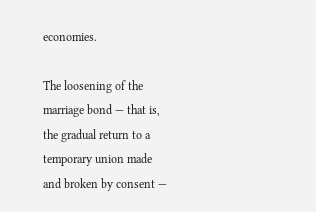economies.

The loosening of the marriage bond — that is, the gradual return to a temporary union made and broken by consent —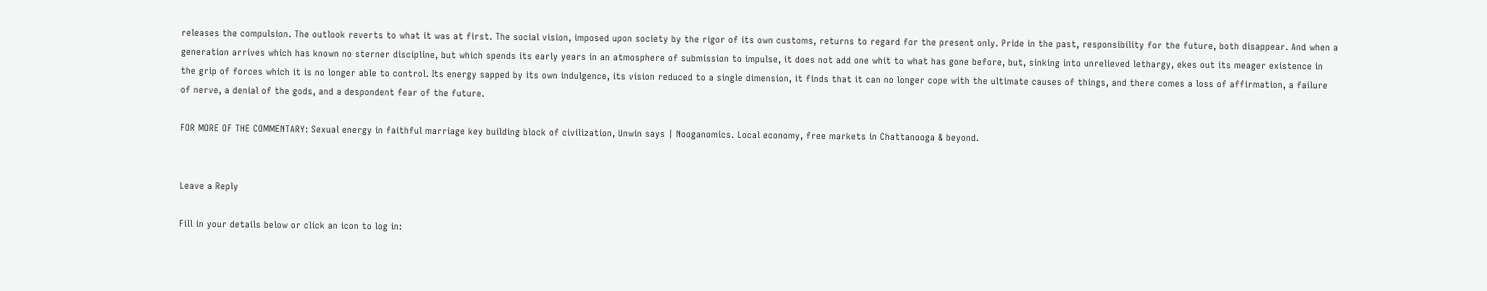releases the compulsion. The outlook reverts to what it was at first. The social vision, imposed upon society by the rigor of its own customs, returns to regard for the present only. Pride in the past, responsibility for the future, both disappear. And when a generation arrives which has known no sterner discipline, but which spends its early years in an atmosphere of submission to impulse, it does not add one whit to what has gone before, but, sinking into unrelieved lethargy, ekes out its meager existence in the grip of forces which it is no longer able to control. Its energy sapped by its own indulgence, its vision reduced to a single dimension, it finds that it can no longer cope with the ultimate causes of things, and there comes a loss of affirmation, a failure of nerve, a denial of the gods, and a despondent fear of the future.

FOR MORE OF THE COMMENTARY: Sexual energy in faithful marriage key building block of civilization, Unwin says | Nooganomics. Local economy, free markets in Chattanooga & beyond.


Leave a Reply

Fill in your details below or click an icon to log in: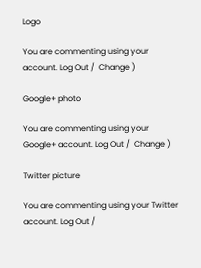Logo

You are commenting using your account. Log Out /  Change )

Google+ photo

You are commenting using your Google+ account. Log Out /  Change )

Twitter picture

You are commenting using your Twitter account. Log Out /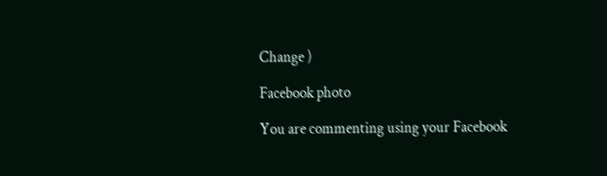Change )

Facebook photo

You are commenting using your Facebook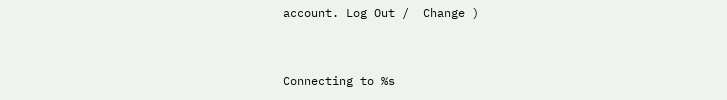account. Log Out /  Change )


Connecting to %s